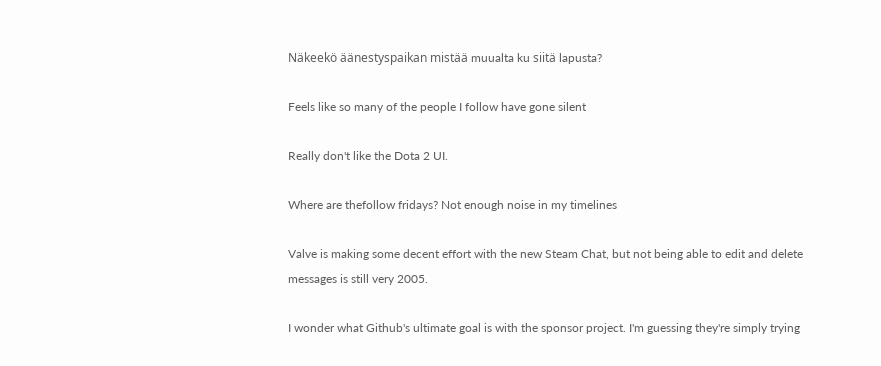Näkeekö äänestyspaikan mistää muualta ku siitä lapusta?

Feels like so many of the people I follow have gone silent

Really don't like the Dota 2 UI.

Where are thefollow fridays? Not enough noise in my timelines

Valve is making some decent effort with the new Steam Chat, but not being able to edit and delete messages is still very 2005.

I wonder what Github's ultimate goal is with the sponsor project. I'm guessing they're simply trying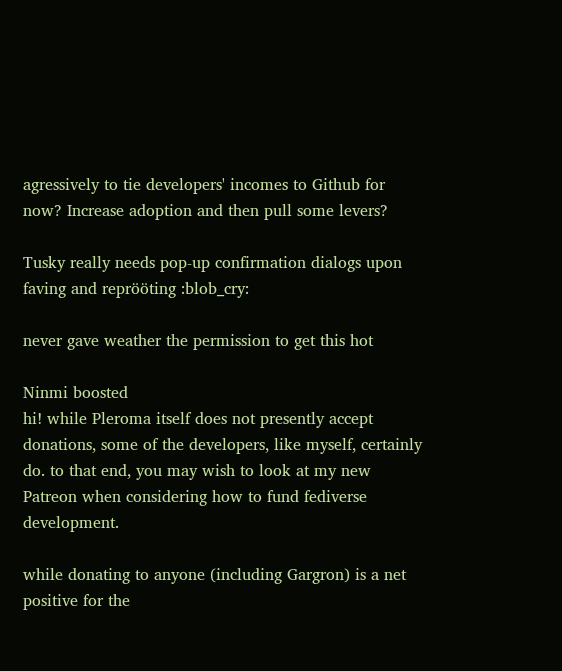agressively to tie developers' incomes to Github for now? Increase adoption and then pull some levers?

Tusky really needs pop-up confirmation dialogs upon faving and reprööting :blob_cry:

never gave weather the permission to get this hot

Ninmi boosted
hi! while Pleroma itself does not presently accept donations, some of the developers, like myself, certainly do. to that end, you may wish to look at my new Patreon when considering how to fund fediverse development.

while donating to anyone (including Gargron) is a net positive for the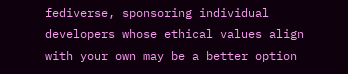fediverse, sponsoring individual developers whose ethical values align with your own may be a better option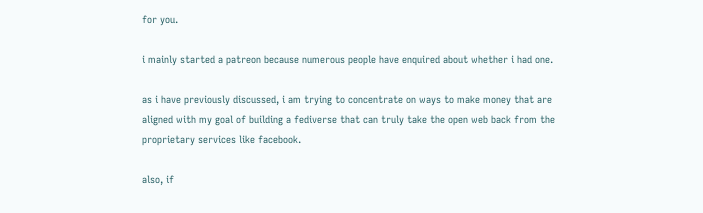for you.

i mainly started a patreon because numerous people have enquired about whether i had one.

as i have previously discussed, i am trying to concentrate on ways to make money that are aligned with my goal of building a fediverse that can truly take the open web back from the proprietary services like facebook.

also, if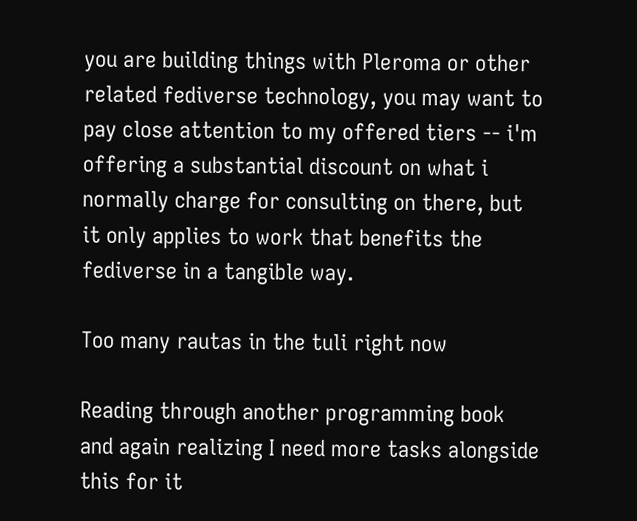you are building things with Pleroma or other related fediverse technology, you may want to pay close attention to my offered tiers -- i'm offering a substantial discount on what i normally charge for consulting on there, but it only applies to work that benefits the fediverse in a tangible way.

Too many rautas in the tuli right now

Reading through another programming book and again realizing I need more tasks alongside this for it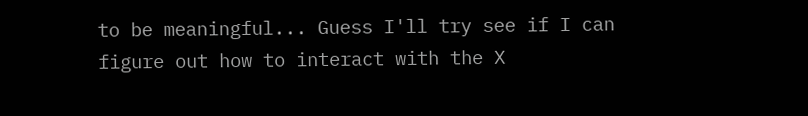to be meaningful... Guess I'll try see if I can figure out how to interact with the X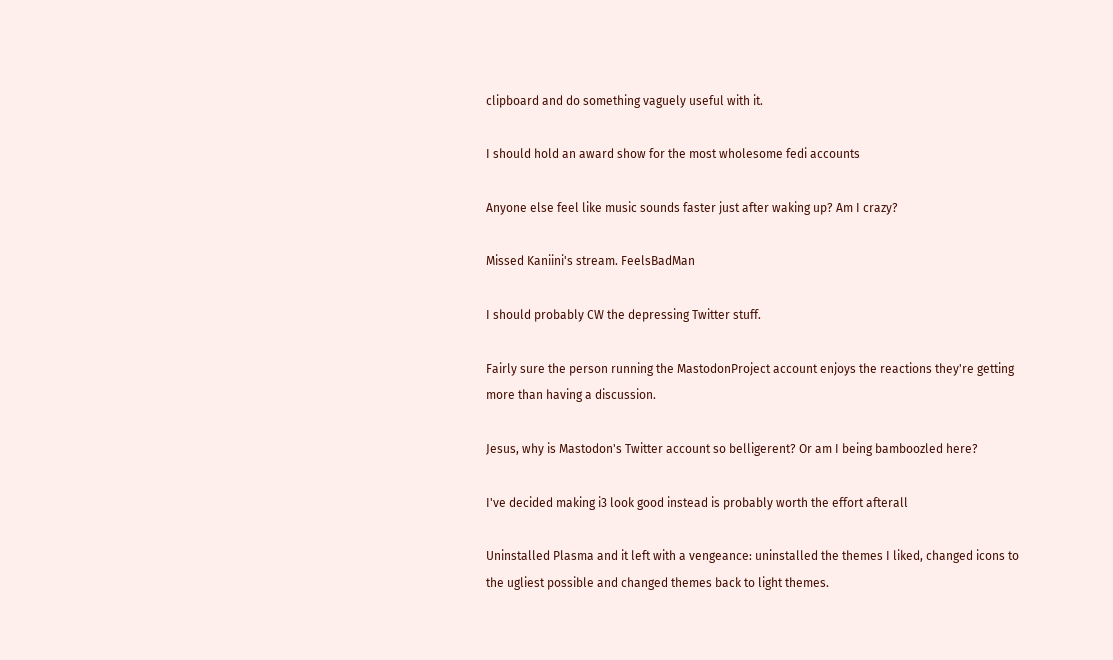clipboard and do something vaguely useful with it.

I should hold an award show for the most wholesome fedi accounts

Anyone else feel like music sounds faster just after waking up? Am I crazy?

Missed Kaniini's stream. FeelsBadMan

I should probably CW the depressing Twitter stuff.

Fairly sure the person running the MastodonProject account enjoys the reactions they're getting more than having a discussion.

Jesus, why is Mastodon's Twitter account so belligerent? Or am I being bamboozled here?

I've decided making i3 look good instead is probably worth the effort afterall

Uninstalled Plasma and it left with a vengeance: uninstalled the themes I liked, changed icons to the ugliest possible and changed themes back to light themes.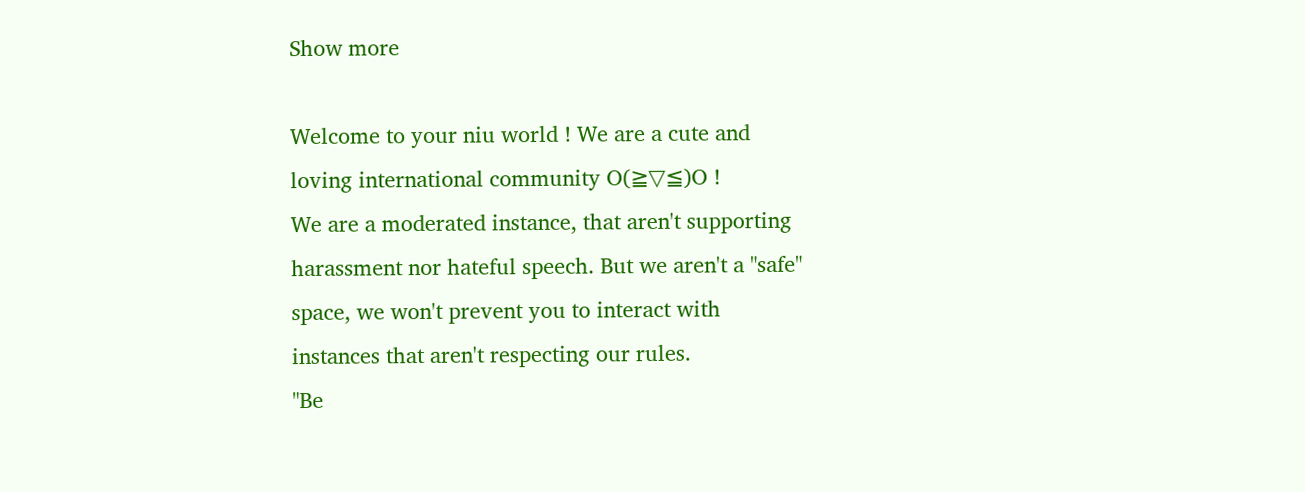Show more

Welcome to your niu world ! We are a cute and loving international community O(≧▽≦)O !
We are a moderated instance, that aren't supporting harassment nor hateful speech. But we aren't a "safe" space, we won't prevent you to interact with instances that aren't respecting our rules.
"Be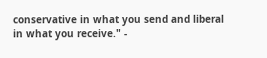conservative in what you send and liberal in what you receive." -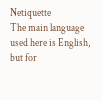Netiquette
The main language used here is English, but for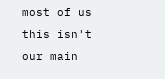most of us this isn't our main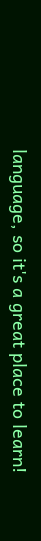language, so it's a great place to learn!